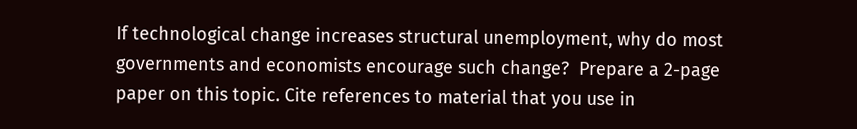If technological change increases structural unemployment, why do most governments and economists encourage such change?  Prepare a 2-page paper on this topic. Cite references to material that you use in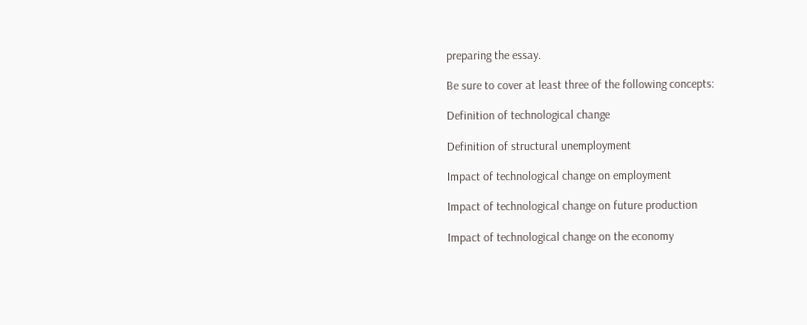preparing the essay.

Be sure to cover at least three of the following concepts:

Definition of technological change

Definition of structural unemployment

Impact of technological change on employment

Impact of technological change on future production

Impact of technological change on the economy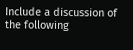Include a discussion of the following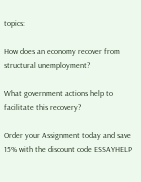topics:

How does an economy recover from structural unemployment?

What government actions help to facilitate this recovery?

Order your Assignment today and save 15% with the discount code ESSAYHELP